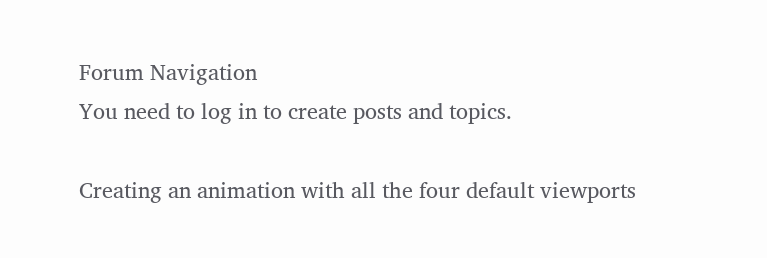Forum Navigation
You need to log in to create posts and topics.

Creating an animation with all the four default viewports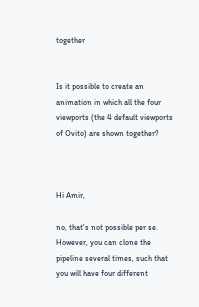together


Is it possible to create an animation in which all the four viewports (the 4 default viewports of Ovito) are shown together?



Hi Amir,

no, that's not possible per se. However, you can clone the pipeline several times, such that you will have four different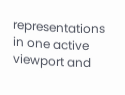representations in one active viewport and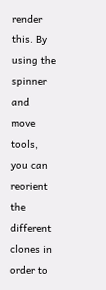render this. By using the spinner and move tools, you can reorient the different clones in order to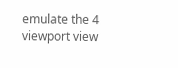emulate the 4 viewport view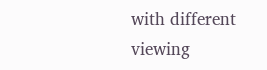with different viewing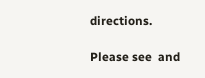directions.

Please see  and